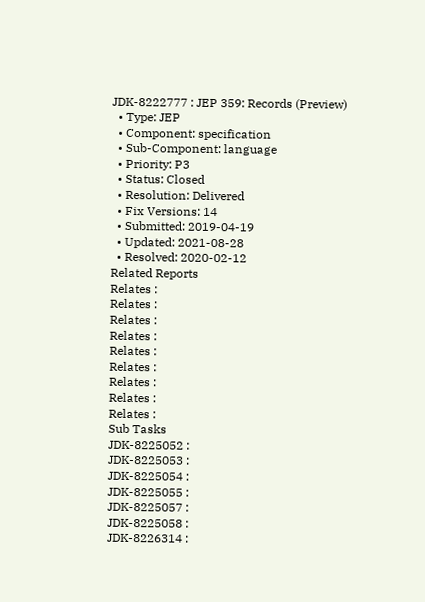JDK-8222777 : JEP 359: Records (Preview)
  • Type: JEP
  • Component: specification
  • Sub-Component: language
  • Priority: P3
  • Status: Closed
  • Resolution: Delivered
  • Fix Versions: 14
  • Submitted: 2019-04-19
  • Updated: 2021-08-28
  • Resolved: 2020-02-12
Related Reports
Relates :
Relates :
Relates :
Relates :
Relates :
Relates :
Relates :
Relates :
Relates :
Sub Tasks
JDK-8225052 :
JDK-8225053 :
JDK-8225054 :
JDK-8225055 :
JDK-8225057 :
JDK-8225058 :
JDK-8226314 :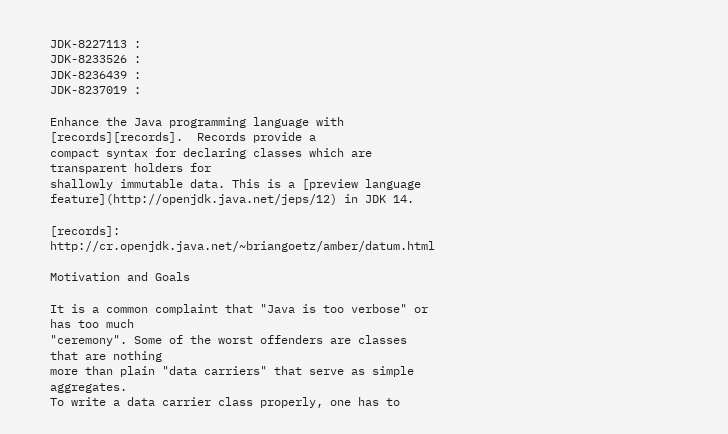JDK-8227113 :
JDK-8233526 :
JDK-8236439 :
JDK-8237019 :

Enhance the Java programming language with [records][records].  Records provide a
compact syntax for declaring classes which are transparent holders for
shallowly immutable data. This is a [preview language feature](http://openjdk.java.net/jeps/12) in JDK 14.

[records]: http://cr.openjdk.java.net/~briangoetz/amber/datum.html

Motivation and Goals

It is a common complaint that "Java is too verbose" or has too much
"ceremony". Some of the worst offenders are classes that are nothing
more than plain "data carriers" that serve as simple aggregates.
To write a data carrier class properly, one has to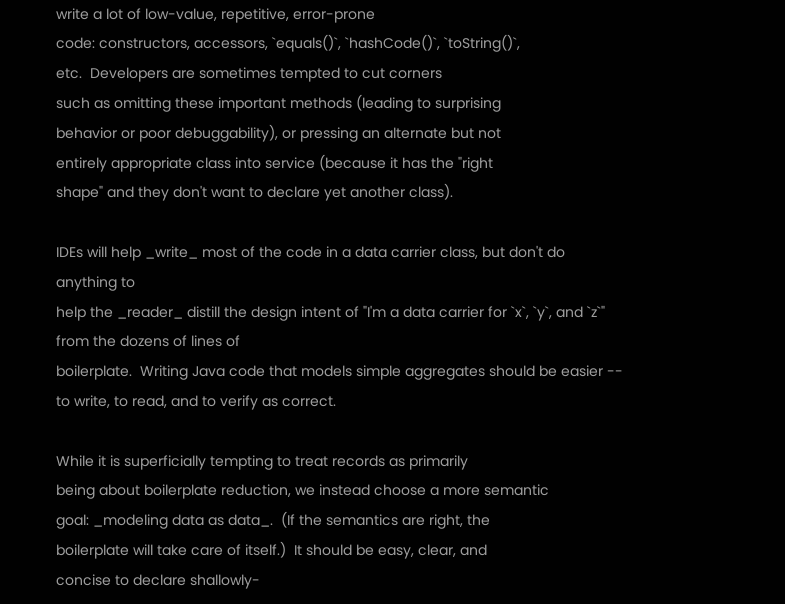write a lot of low-value, repetitive, error-prone
code: constructors, accessors, `equals()`, `hashCode()`, `toString()`,
etc.  Developers are sometimes tempted to cut corners
such as omitting these important methods (leading to surprising
behavior or poor debuggability), or pressing an alternate but not
entirely appropriate class into service (because it has the "right
shape" and they don't want to declare yet another class).

IDEs will help _write_ most of the code in a data carrier class, but don't do anything to
help the _reader_ distill the design intent of "I'm a data carrier for `x`, `y`, and `z`" from the dozens of lines of
boilerplate.  Writing Java code that models simple aggregates should be easier -- to write, to read, and to verify as correct.

While it is superficially tempting to treat records as primarily
being about boilerplate reduction, we instead choose a more semantic
goal: _modeling data as data_.  (If the semantics are right, the
boilerplate will take care of itself.)  It should be easy, clear, and
concise to declare shallowly-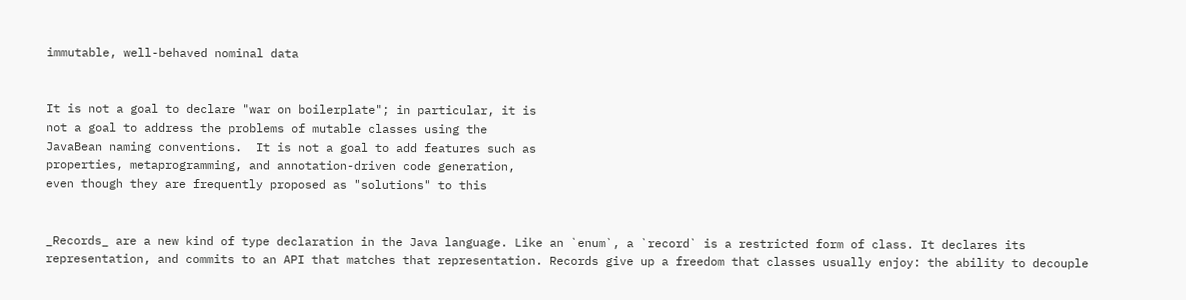immutable, well-behaved nominal data


It is not a goal to declare "war on boilerplate"; in particular, it is
not a goal to address the problems of mutable classes using the
JavaBean naming conventions.  It is not a goal to add features such as
properties, metaprogramming, and annotation-driven code generation,
even though they are frequently proposed as "solutions" to this


_Records_ are a new kind of type declaration in the Java language. Like an `enum`, a `record` is a restricted form of class. It declares its representation, and commits to an API that matches that representation. Records give up a freedom that classes usually enjoy: the ability to decouple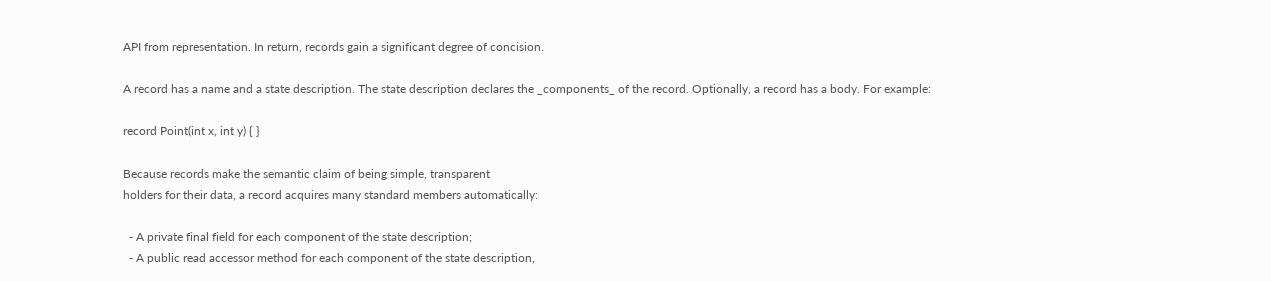API from representation. In return, records gain a significant degree of concision.

A record has a name and a state description. The state description declares the _components_ of the record. Optionally, a record has a body. For example:

record Point(int x, int y) { }

Because records make the semantic claim of being simple, transparent
holders for their data, a record acquires many standard members automatically:

  - A private final field for each component of the state description;
  - A public read accessor method for each component of the state description,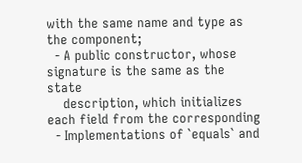with the same name and type as the component;
  - A public constructor, whose signature is the same as the state
    description, which initializes each field from the corresponding
  - Implementations of `equals` and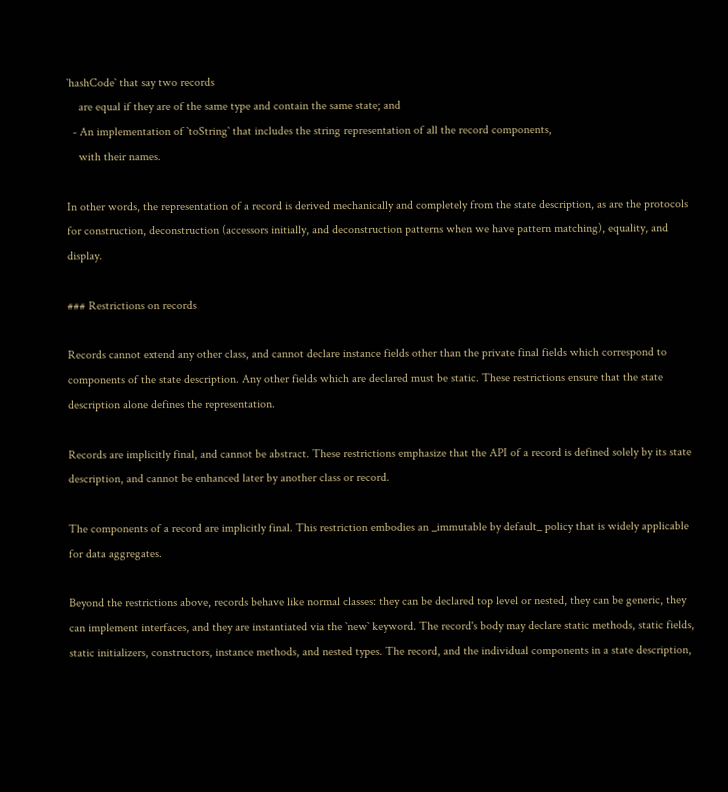`hashCode` that say two records
    are equal if they are of the same type and contain the same state; and
  - An implementation of `toString` that includes the string representation of all the record components,
    with their names.

In other words, the representation of a record is derived mechanically and completely from the state description, as are the protocols for construction, deconstruction (accessors initially, and deconstruction patterns when we have pattern matching), equality, and display.

### Restrictions on records

Records cannot extend any other class, and cannot declare instance fields other than the private final fields which correspond to components of the state description. Any other fields which are declared must be static. These restrictions ensure that the state description alone defines the representation.

Records are implicitly final, and cannot be abstract. These restrictions emphasize that the API of a record is defined solely by its state description, and cannot be enhanced later by another class or record.

The components of a record are implicitly final. This restriction embodies an _immutable by default_ policy that is widely applicable for data aggregates.

Beyond the restrictions above, records behave like normal classes: they can be declared top level or nested, they can be generic, they can implement interfaces, and they are instantiated via the `new` keyword. The record's body may declare static methods, static fields, static initializers, constructors, instance methods, and nested types. The record, and the individual components in a state description,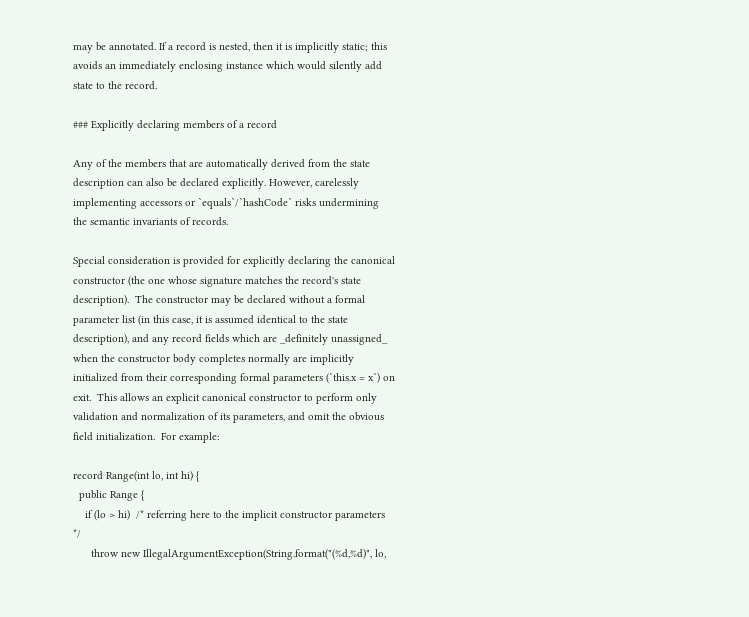may be annotated. If a record is nested, then it is implicitly static; this avoids an immediately enclosing instance which would silently add state to the record.

### Explicitly declaring members of a record

Any of the members that are automatically derived from the state description can also be declared explicitly. However, carelessly implementing accessors or `equals`/`hashCode` risks undermining the semantic invariants of records.

Special consideration is provided for explicitly declaring the canonical constructor (the one whose signature matches the record's state description).  The constructor may be declared without a formal parameter list (in this case, it is assumed identical to the state description), and any record fields which are _definitely unassigned_ when the constructor body completes normally are implicitly initialized from their corresponding formal parameters (`this.x = x`) on exit.  This allows an explicit canonical constructor to perform only validation and normalization of its parameters, and omit the obvious field initialization.  For example:

record Range(int lo, int hi) {
  public Range {
    if (lo > hi)  /* referring here to the implicit constructor parameters */
      throw new IllegalArgumentException(String.format("(%d,%d)", lo,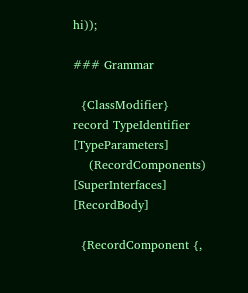hi));

### Grammar

  {ClassModifier} record TypeIdentifier [TypeParameters]
    (RecordComponents) [SuperInterfaces] [RecordBody]

  {RecordComponent {,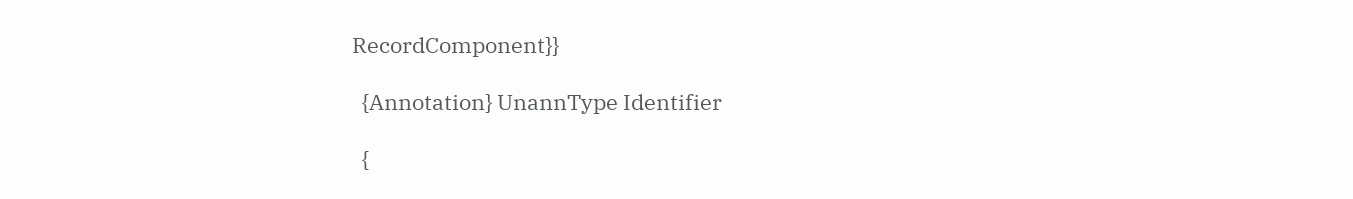RecordComponent}}

  {Annotation} UnannType Identifier

  {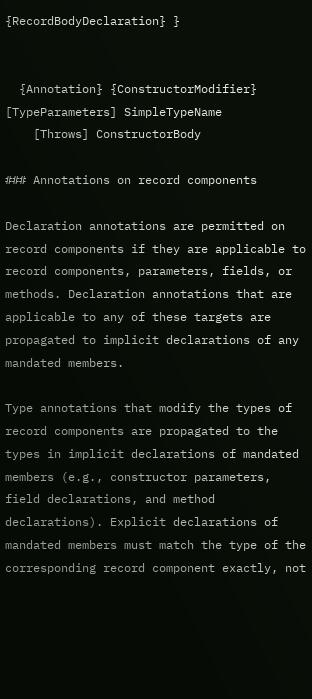{RecordBodyDeclaration} }


  {Annotation} {ConstructorModifier} [TypeParameters] SimpleTypeName
    [Throws] ConstructorBody

### Annotations on record components

Declaration annotations are permitted on record components if they are applicable to record components, parameters, fields, or methods. Declaration annotations that are applicable to any of these targets are propagated to implicit declarations of any mandated members.

Type annotations that modify the types of record components are propagated to the types in implicit declarations of mandated members (e.g., constructor parameters, field declarations, and method declarations). Explicit declarations of mandated members must match the type of the corresponding record component exactly, not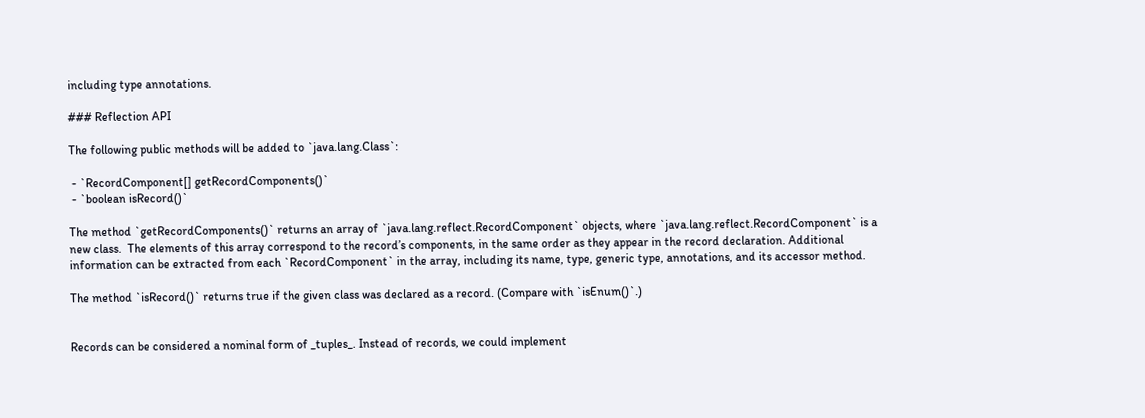including type annotations.

### Reflection API

The following public methods will be added to `java.lang.Class`:

 - `RecordComponent[] getRecordComponents()`
 - `boolean isRecord()`

The method `getRecordComponents()` returns an array of `java.lang.reflect.RecordComponent` objects, where `java.lang.reflect.RecordComponent` is a new class.  The elements of this array correspond to the record’s components, in the same order as they appear in the record declaration. Additional information can be extracted from each `RecordComponent` in the array, including its name, type, generic type, annotations, and its accessor method.

The method `isRecord()` returns true if the given class was declared as a record. (Compare with `isEnum()`.)


Records can be considered a nominal form of _tuples_. Instead of records, we could implement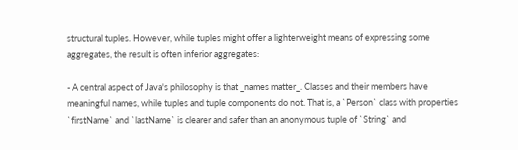structural tuples. However, while tuples might offer a lighterweight means of expressing some aggregates, the result is often inferior aggregates:

- A central aspect of Java's philosophy is that _names matter_. Classes and their members have meaningful names, while tuples and tuple components do not. That is, a `Person` class with properties `firstName` and `lastName` is clearer and safer than an anonymous tuple of `String` and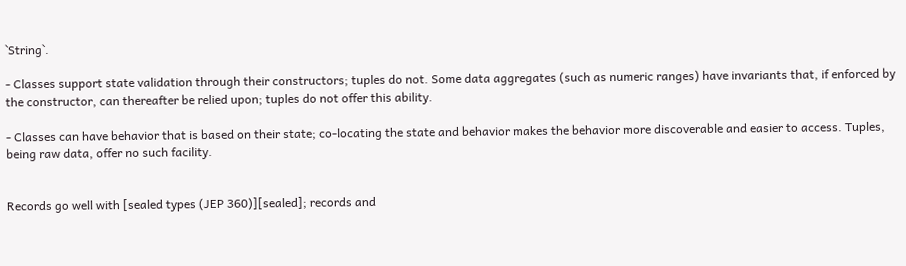`String`.

- Classes support state validation through their constructors; tuples do not. Some data aggregates (such as numeric ranges) have invariants that, if enforced by the constructor, can thereafter be relied upon; tuples do not offer this ability.

- Classes can have behavior that is based on their state; co-locating the state and behavior makes the behavior more discoverable and easier to access. Tuples, being raw data, offer no such facility.


Records go well with [sealed types (JEP 360)][sealed]; records and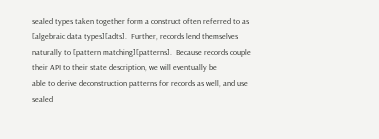sealed types taken together form a construct often referred to as [algebraic data types][adts].  Further, records lend themselves naturally to [pattern matching][patterns].  Because records couple their API to their state description, we will eventually be
able to derive deconstruction patterns for records as well, and use sealed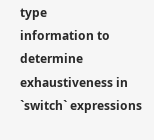type
information to determine exhaustiveness in `switch` expressions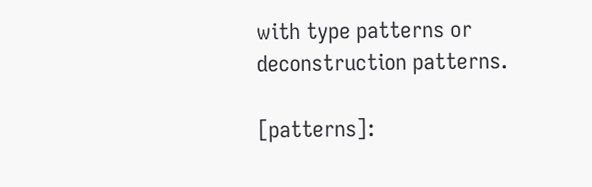with type patterns or
deconstruction patterns.

[patterns]: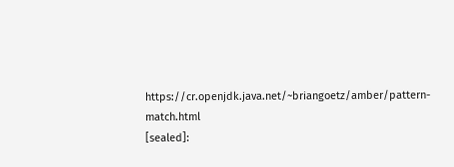https://cr.openjdk.java.net/~briangoetz/amber/pattern-match.html
[sealed]: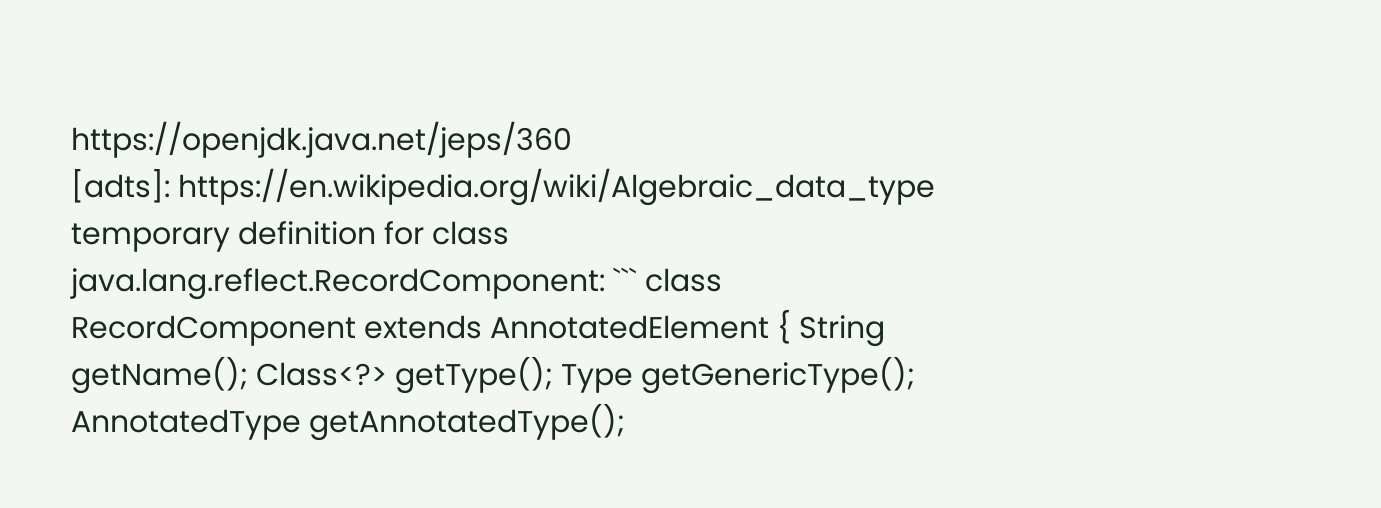https://openjdk.java.net/jeps/360
[adts]: https://en.wikipedia.org/wiki/Algebraic_data_type
temporary definition for class java.lang.reflect.RecordComponent: ``` class RecordComponent extends AnnotatedElement { String getName(); Class<?> getType(); Type getGenericType(); AnnotatedType getAnnotatedType();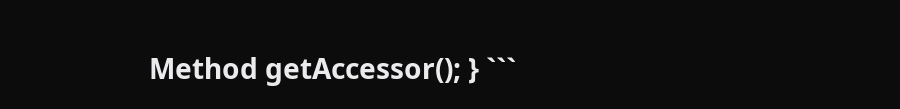Method getAccessor(); } ```